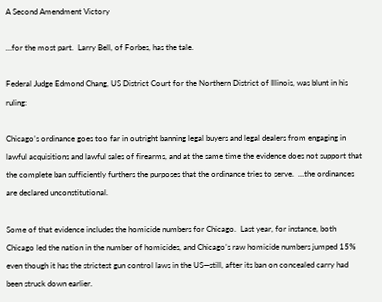A Second Amendment Victory

…for the most part.  Larry Bell, of Forbes, has the tale.

Federal Judge Edmond Chang, US District Court for the Northern District of Illinois, was blunt in his ruling:

Chicago’s ordinance goes too far in outright banning legal buyers and legal dealers from engaging in lawful acquisitions and lawful sales of firearms, and at the same time the evidence does not support that the complete ban sufficiently furthers the purposes that the ordinance tries to serve.  …the ordinances are declared unconstitutional.

Some of that evidence includes the homicide numbers for Chicago.  Last year, for instance, both Chicago led the nation in the number of homicides, and Chicago’s raw homicide numbers jumped 15% even though it has the strictest gun control laws in the US—still, after its ban on concealed carry had been struck down earlier.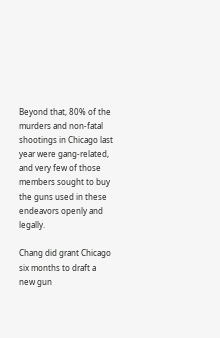Beyond that, 80% of the murders and non-fatal shootings in Chicago last year were gang-related, and very few of those members sought to buy the guns used in these endeavors openly and legally.

Chang did grant Chicago six months to draft a new gun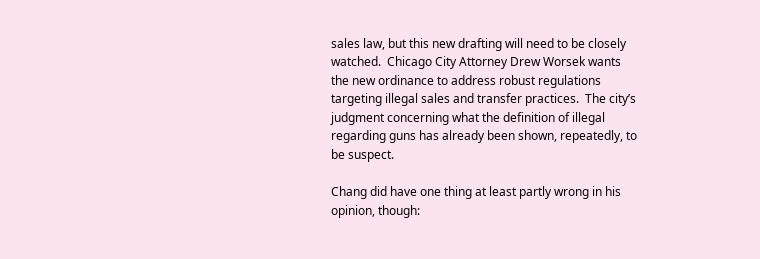sales law, but this new drafting will need to be closely watched.  Chicago City Attorney Drew Worsek wants the new ordinance to address robust regulations targeting illegal sales and transfer practices.  The city’s judgment concerning what the definition of illegal regarding guns has already been shown, repeatedly, to be suspect.

Chang did have one thing at least partly wrong in his opinion, though: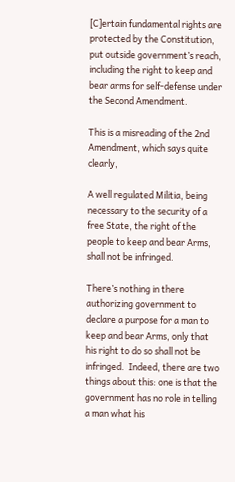[C]ertain fundamental rights are protected by the Constitution, put outside government’s reach, including the right to keep and bear arms for self-defense under the Second Amendment.

This is a misreading of the 2nd Amendment, which says quite clearly,

A well regulated Militia, being necessary to the security of a free State, the right of the people to keep and bear Arms, shall not be infringed.

There’s nothing in there authorizing government to declare a purpose for a man to keep and bear Arms, only that his right to do so shall not be infringed.  Indeed, there are two things about this: one is that the government has no role in telling a man what his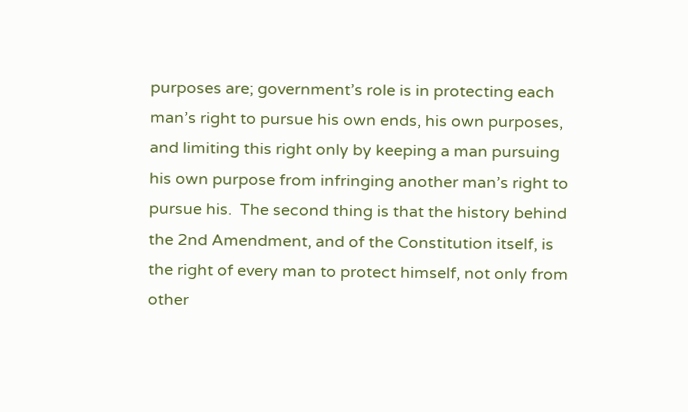purposes are; government’s role is in protecting each man’s right to pursue his own ends, his own purposes, and limiting this right only by keeping a man pursuing his own purpose from infringing another man’s right to pursue his.  The second thing is that the history behind the 2nd Amendment, and of the Constitution itself, is the right of every man to protect himself, not only from other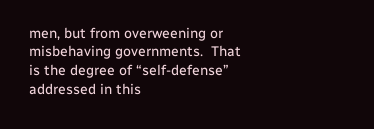men, but from overweening or misbehaving governments.  That is the degree of “self-defense” addressed in this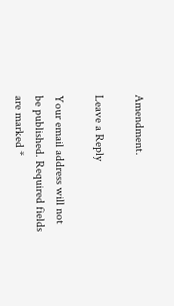Amendment.

Leave a Reply

Your email address will not be published. Required fields are marked *